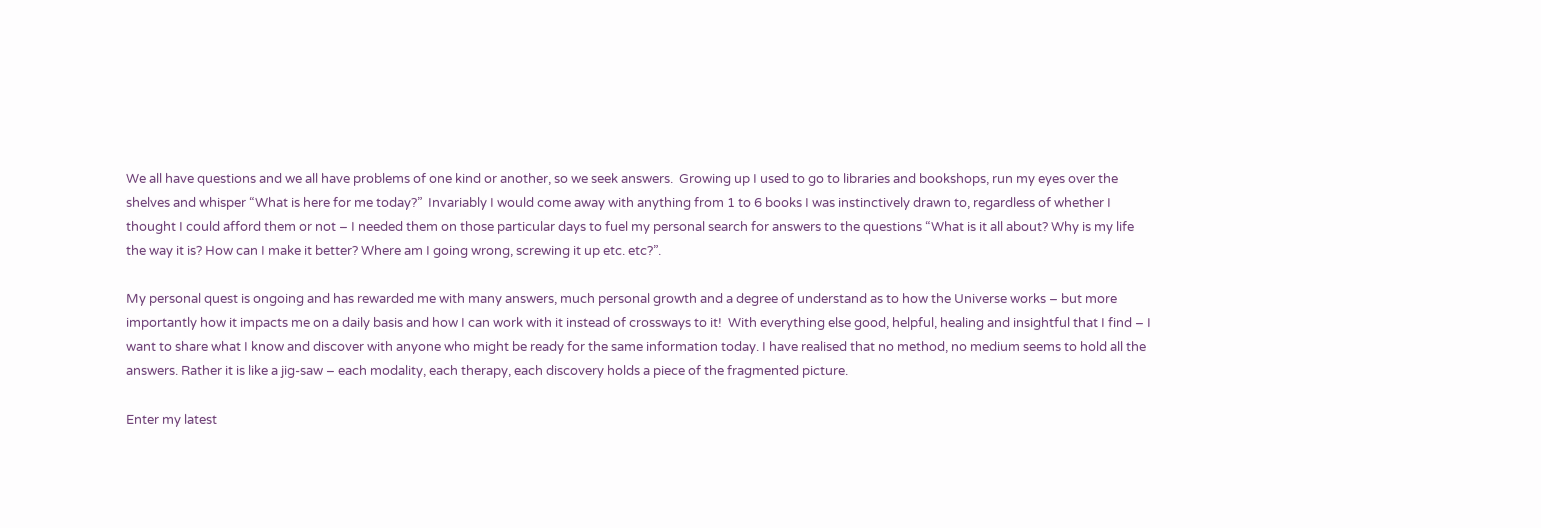We all have questions and we all have problems of one kind or another, so we seek answers.  Growing up I used to go to libraries and bookshops, run my eyes over the shelves and whisper “What is here for me today?”  Invariably I would come away with anything from 1 to 6 books I was instinctively drawn to, regardless of whether I thought I could afford them or not – I needed them on those particular days to fuel my personal search for answers to the questions “What is it all about? Why is my life the way it is? How can I make it better? Where am I going wrong, screwing it up etc. etc?”.

My personal quest is ongoing and has rewarded me with many answers, much personal growth and a degree of understand as to how the Universe works – but more importantly how it impacts me on a daily basis and how I can work with it instead of crossways to it!  With everything else good, helpful, healing and insightful that I find – I want to share what I know and discover with anyone who might be ready for the same information today. I have realised that no method, no medium seems to hold all the answers. Rather it is like a jig-saw – each modality, each therapy, each discovery holds a piece of the fragmented picture.

Enter my latest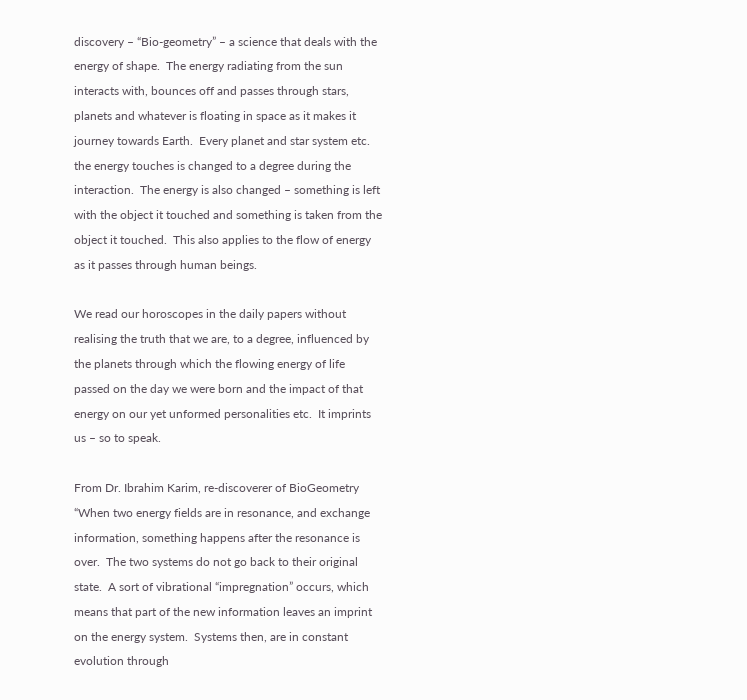discovery – “Bio-geometry” – a science that deals with the energy of shape.  The energy radiating from the sun interacts with, bounces off and passes through stars, planets and whatever is floating in space as it makes it journey towards Earth.  Every planet and star system etc. the energy touches is changed to a degree during the interaction.  The energy is also changed – something is left with the object it touched and something is taken from the object it touched.  This also applies to the flow of energy as it passes through human beings.

We read our horoscopes in the daily papers without realising the truth that we are, to a degree, influenced by the planets through which the flowing energy of life passed on the day we were born and the impact of that energy on our yet unformed personalities etc.  It imprints us – so to speak.

From Dr. Ibrahim Karim, re-discoverer of BioGeometry “When two energy fields are in resonance, and exchange information, something happens after the resonance is over.  The two systems do not go back to their original state.  A sort of vibrational “impregnation” occurs, which means that part of the new information leaves an imprint on the energy system.  Systems then, are in constant evolution through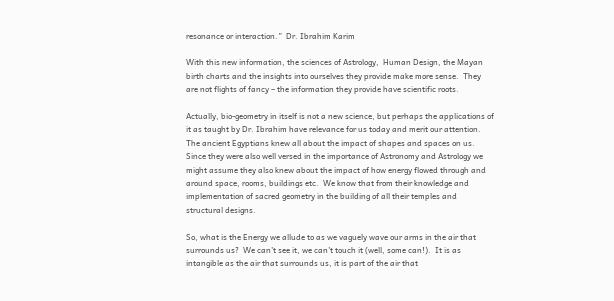resonance or interaction.”  Dr. Ibrahim Karim

With this new information, the sciences of Astrology,  Human Design, the Mayan birth charts and the insights into ourselves they provide make more sense.  They are not flights of fancy – the information they provide have scientific roots.

Actually, bio-geometry in itself is not a new science, but perhaps the applications of it as taught by Dr. Ibrahim have relevance for us today and merit our attention.  The ancient Egyptians knew all about the impact of shapes and spaces on us.  Since they were also well versed in the importance of Astronomy and Astrology we might assume they also knew about the impact of how energy flowed through and around space, rooms, buildings etc.  We know that from their knowledge and implementation of sacred geometry in the building of all their temples and structural designs.

So, what is the Energy we allude to as we vaguely wave our arms in the air that surrounds us?  We can’t see it, we can’t touch it (well, some can!).  It is as intangible as the air that surrounds us, it is part of the air that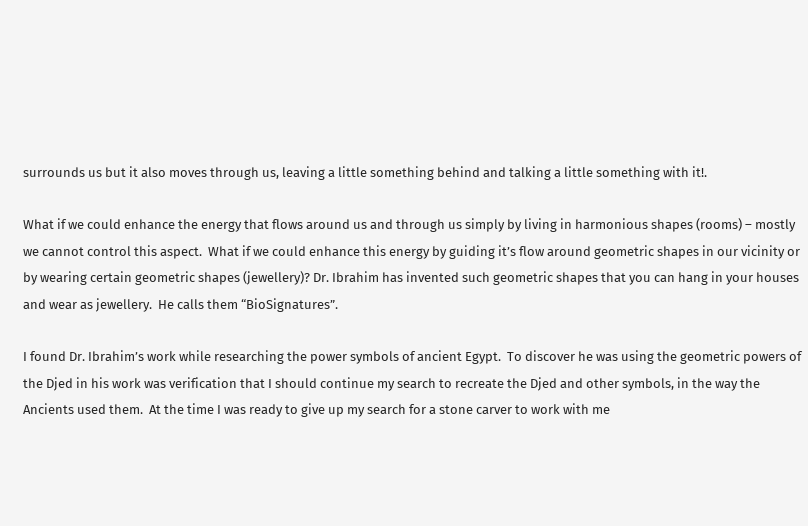surrounds us but it also moves through us, leaving a little something behind and talking a little something with it!.

What if we could enhance the energy that flows around us and through us simply by living in harmonious shapes (rooms) – mostly we cannot control this aspect.  What if we could enhance this energy by guiding it’s flow around geometric shapes in our vicinity or by wearing certain geometric shapes (jewellery)? Dr. Ibrahim has invented such geometric shapes that you can hang in your houses and wear as jewellery.  He calls them “BioSignatures”.

I found Dr. Ibrahim’s work while researching the power symbols of ancient Egypt.  To discover he was using the geometric powers of the Djed in his work was verification that I should continue my search to recreate the Djed and other symbols, in the way the Ancients used them.  At the time I was ready to give up my search for a stone carver to work with me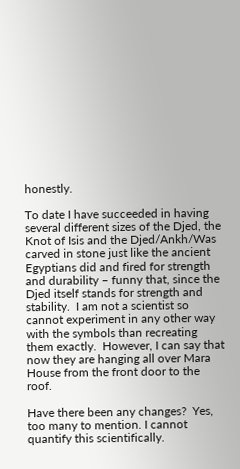honestly.

To date I have succeeded in having several different sizes of the Djed, the Knot of Isis and the Djed/Ankh/Was carved in stone just like the ancient Egyptians did and fired for strength and durability – funny that, since the Djed itself stands for strength and stability.  I am not a scientist so cannot experiment in any other way with the symbols than recreating them exactly.  However, I can say that now they are hanging all over Mara House from the front door to the roof.

Have there been any changes?  Yes, too many to mention. I cannot quantify this scientifically.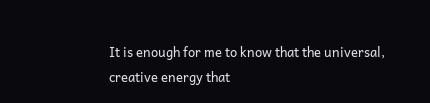It is enough for me to know that the universal, creative energy that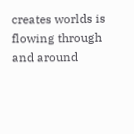creates worlds is flowing through and around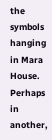the symbols hanging in Mara House.  Perhaps in another,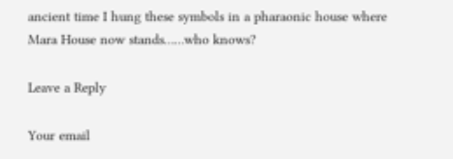ancient time I hung these symbols in a pharaonic house where Mara House now stands……who knows?

Leave a Reply

Your email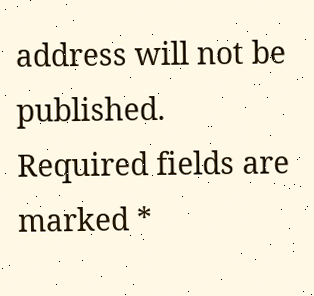address will not be published. Required fields are marked *